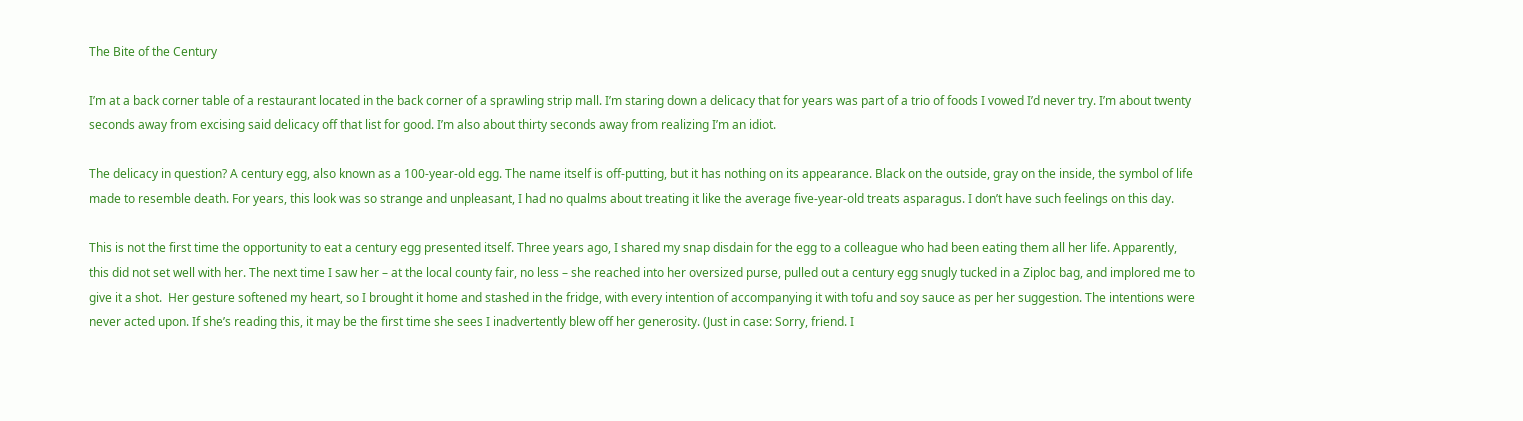The Bite of the Century

I’m at a back corner table of a restaurant located in the back corner of a sprawling strip mall. I’m staring down a delicacy that for years was part of a trio of foods I vowed I’d never try. I’m about twenty seconds away from excising said delicacy off that list for good. I’m also about thirty seconds away from realizing I’m an idiot.

The delicacy in question? A century egg, also known as a 100-year-old egg. The name itself is off-putting, but it has nothing on its appearance. Black on the outside, gray on the inside, the symbol of life made to resemble death. For years, this look was so strange and unpleasant, I had no qualms about treating it like the average five-year-old treats asparagus. I don’t have such feelings on this day.

This is not the first time the opportunity to eat a century egg presented itself. Three years ago, I shared my snap disdain for the egg to a colleague who had been eating them all her life. Apparently, this did not set well with her. The next time I saw her – at the local county fair, no less – she reached into her oversized purse, pulled out a century egg snugly tucked in a Ziploc bag, and implored me to give it a shot.  Her gesture softened my heart, so I brought it home and stashed in the fridge, with every intention of accompanying it with tofu and soy sauce as per her suggestion. The intentions were never acted upon. If she’s reading this, it may be the first time she sees I inadvertently blew off her generosity. (Just in case: Sorry, friend. I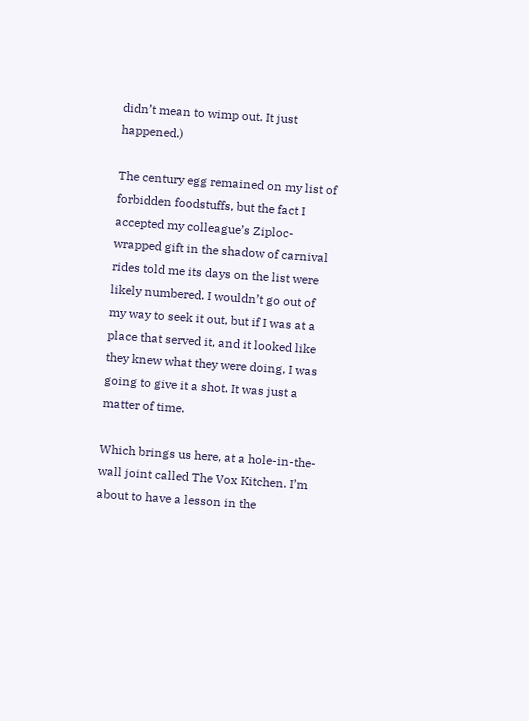didn’t mean to wimp out. It just happened.)

The century egg remained on my list of forbidden foodstuffs, but the fact I accepted my colleague’s Ziploc-wrapped gift in the shadow of carnival rides told me its days on the list were likely numbered. I wouldn’t go out of my way to seek it out, but if I was at a place that served it, and it looked like they knew what they were doing, I was going to give it a shot. It was just a matter of time.

Which brings us here, at a hole-in-the-wall joint called The Vox Kitchen. I’m about to have a lesson in the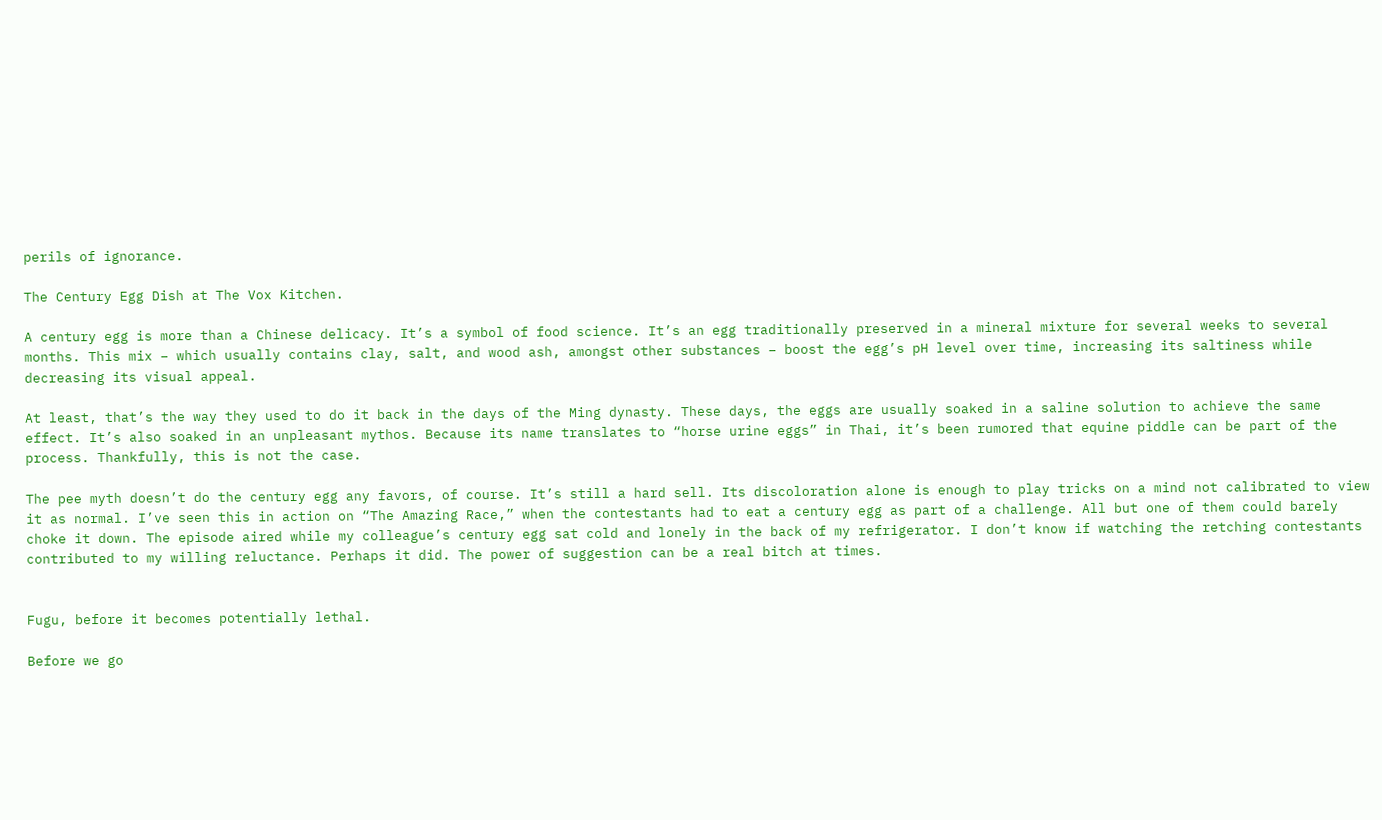perils of ignorance.

The Century Egg Dish at The Vox Kitchen.

A century egg is more than a Chinese delicacy. It’s a symbol of food science. It’s an egg traditionally preserved in a mineral mixture for several weeks to several months. This mix – which usually contains clay, salt, and wood ash, amongst other substances – boost the egg’s pH level over time, increasing its saltiness while decreasing its visual appeal.

At least, that’s the way they used to do it back in the days of the Ming dynasty. These days, the eggs are usually soaked in a saline solution to achieve the same effect. It’s also soaked in an unpleasant mythos. Because its name translates to “horse urine eggs” in Thai, it’s been rumored that equine piddle can be part of the process. Thankfully, this is not the case.

The pee myth doesn’t do the century egg any favors, of course. It’s still a hard sell. Its discoloration alone is enough to play tricks on a mind not calibrated to view it as normal. I’ve seen this in action on “The Amazing Race,” when the contestants had to eat a century egg as part of a challenge. All but one of them could barely choke it down. The episode aired while my colleague’s century egg sat cold and lonely in the back of my refrigerator. I don’t know if watching the retching contestants contributed to my willing reluctance. Perhaps it did. The power of suggestion can be a real bitch at times.


Fugu, before it becomes potentially lethal.

Before we go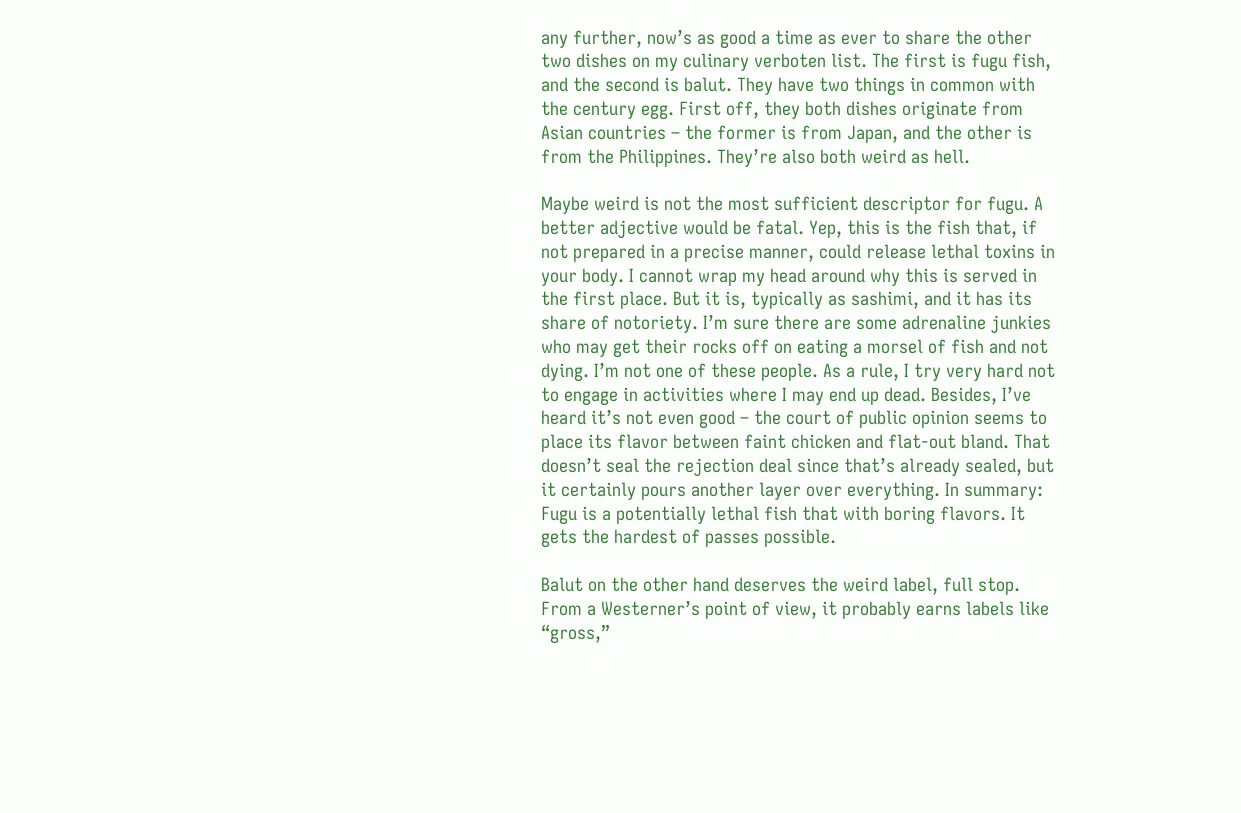any further, now’s as good a time as ever to share the other two dishes on my culinary verboten list. The first is fugu fish, and the second is balut. They have two things in common with the century egg. First off, they both dishes originate from Asian countries – the former is from Japan, and the other is from the Philippines. They’re also both weird as hell.

Maybe weird is not the most sufficient descriptor for fugu. A better adjective would be fatal. Yep, this is the fish that, if not prepared in a precise manner, could release lethal toxins in your body. I cannot wrap my head around why this is served in the first place. But it is, typically as sashimi, and it has its share of notoriety. I’m sure there are some adrenaline junkies who may get their rocks off on eating a morsel of fish and not dying. I’m not one of these people. As a rule, I try very hard not to engage in activities where I may end up dead. Besides, I’ve heard it’s not even good – the court of public opinion seems to place its flavor between faint chicken and flat-out bland. That doesn’t seal the rejection deal since that’s already sealed, but it certainly pours another layer over everything. In summary: Fugu is a potentially lethal fish that with boring flavors. It gets the hardest of passes possible.

Balut on the other hand deserves the weird label, full stop. From a Westerner’s point of view, it probably earns labels like “gross,”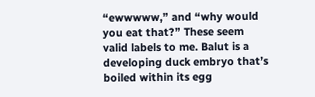“ewwwww,” and “why would you eat that?” These seem valid labels to me. Balut is a developing duck embryo that’s boiled within its egg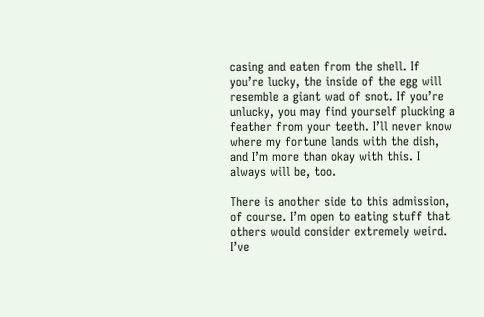casing and eaten from the shell. If you’re lucky, the inside of the egg will resemble a giant wad of snot. If you’re unlucky, you may find yourself plucking a feather from your teeth. I’ll never know where my fortune lands with the dish, and I’m more than okay with this. I always will be, too.

There is another side to this admission, of course. I’m open to eating stuff that others would consider extremely weird. I’ve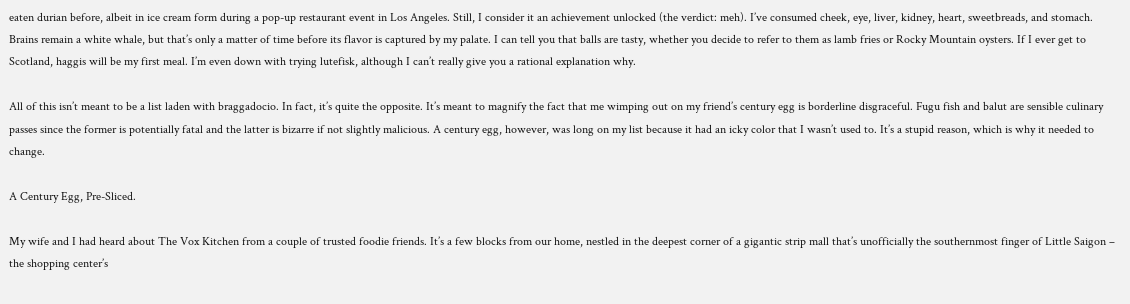eaten durian before, albeit in ice cream form during a pop-up restaurant event in Los Angeles. Still, I consider it an achievement unlocked (the verdict: meh). I’ve consumed cheek, eye, liver, kidney, heart, sweetbreads, and stomach. Brains remain a white whale, but that’s only a matter of time before its flavor is captured by my palate. I can tell you that balls are tasty, whether you decide to refer to them as lamb fries or Rocky Mountain oysters. If I ever get to Scotland, haggis will be my first meal. I’m even down with trying lutefisk, although I can’t really give you a rational explanation why.

All of this isn’t meant to be a list laden with braggadocio. In fact, it’s quite the opposite. It’s meant to magnify the fact that me wimping out on my friend’s century egg is borderline disgraceful. Fugu fish and balut are sensible culinary passes since the former is potentially fatal and the latter is bizarre if not slightly malicious. A century egg, however, was long on my list because it had an icky color that I wasn’t used to. It’s a stupid reason, which is why it needed to change.

A Century Egg, Pre-Sliced.

My wife and I had heard about The Vox Kitchen from a couple of trusted foodie friends. It’s a few blocks from our home, nestled in the deepest corner of a gigantic strip mall that’s unofficially the southernmost finger of Little Saigon – the shopping center’s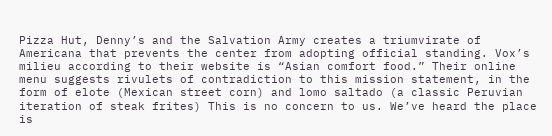Pizza Hut, Denny’s and the Salvation Army creates a triumvirate of Americana that prevents the center from adopting official standing. Vox’s milieu according to their website is “Asian comfort food.” Their online menu suggests rivulets of contradiction to this mission statement, in the form of elote (Mexican street corn) and lomo saltado (a classic Peruvian iteration of steak frites) This is no concern to us. We’ve heard the place is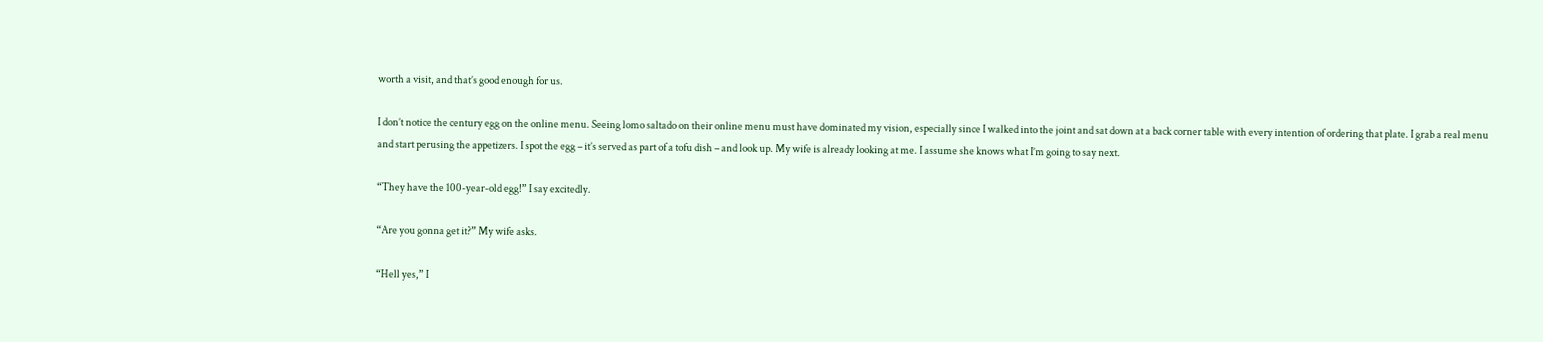worth a visit, and that’s good enough for us.

I don’t notice the century egg on the online menu. Seeing lomo saltado on their online menu must have dominated my vision, especially since I walked into the joint and sat down at a back corner table with every intention of ordering that plate. I grab a real menu and start perusing the appetizers. I spot the egg – it’s served as part of a tofu dish – and look up. My wife is already looking at me. I assume she knows what I’m going to say next.

“They have the 100-year-old egg!” I say excitedly.

“Are you gonna get it?” My wife asks.

“Hell yes,” I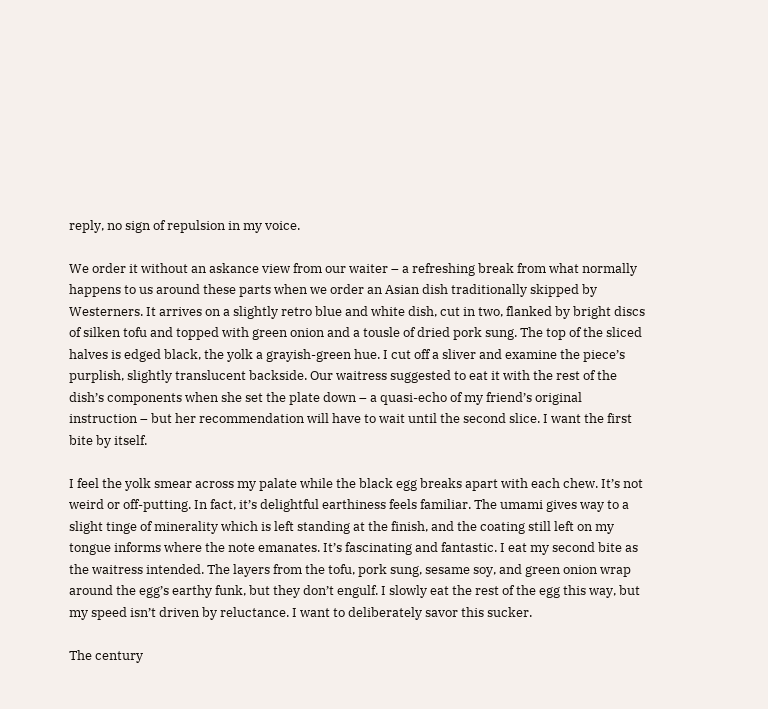reply, no sign of repulsion in my voice.

We order it without an askance view from our waiter – a refreshing break from what normally happens to us around these parts when we order an Asian dish traditionally skipped by Westerners. It arrives on a slightly retro blue and white dish, cut in two, flanked by bright discs of silken tofu and topped with green onion and a tousle of dried pork sung. The top of the sliced halves is edged black, the yolk a grayish-green hue. I cut off a sliver and examine the piece’s purplish, slightly translucent backside. Our waitress suggested to eat it with the rest of the dish’s components when she set the plate down – a quasi-echo of my friend’s original instruction – but her recommendation will have to wait until the second slice. I want the first bite by itself.

I feel the yolk smear across my palate while the black egg breaks apart with each chew. It’s not weird or off-putting. In fact, it’s delightful earthiness feels familiar. The umami gives way to a slight tinge of minerality which is left standing at the finish, and the coating still left on my tongue informs where the note emanates. It’s fascinating and fantastic. I eat my second bite as the waitress intended. The layers from the tofu, pork sung, sesame soy, and green onion wrap around the egg’s earthy funk, but they don’t engulf. I slowly eat the rest of the egg this way, but my speed isn’t driven by reluctance. I want to deliberately savor this sucker.

The century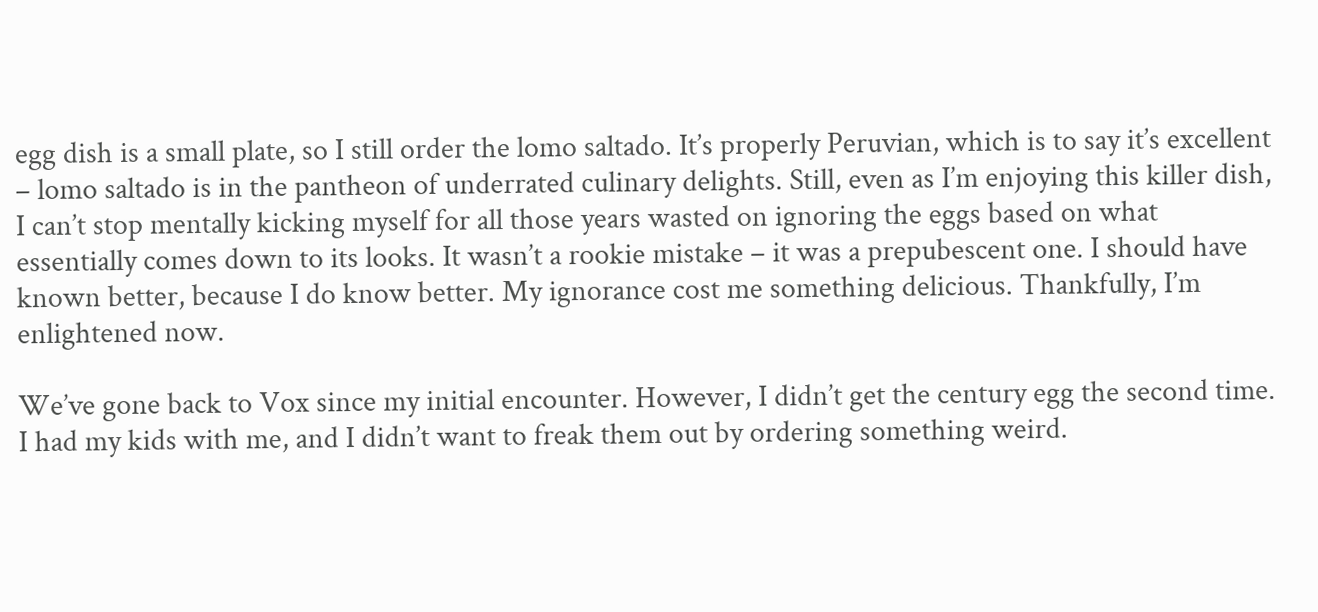egg dish is a small plate, so I still order the lomo saltado. It’s properly Peruvian, which is to say it’s excellent – lomo saltado is in the pantheon of underrated culinary delights. Still, even as I’m enjoying this killer dish, I can’t stop mentally kicking myself for all those years wasted on ignoring the eggs based on what essentially comes down to its looks. It wasn’t a rookie mistake – it was a prepubescent one. I should have known better, because I do know better. My ignorance cost me something delicious. Thankfully, I’m enlightened now.

We’ve gone back to Vox since my initial encounter. However, I didn’t get the century egg the second time. I had my kids with me, and I didn’t want to freak them out by ordering something weird.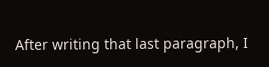After writing that last paragraph, I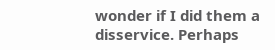wonder if I did them a disservice. Perhaps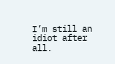I’m still an idiot after all.